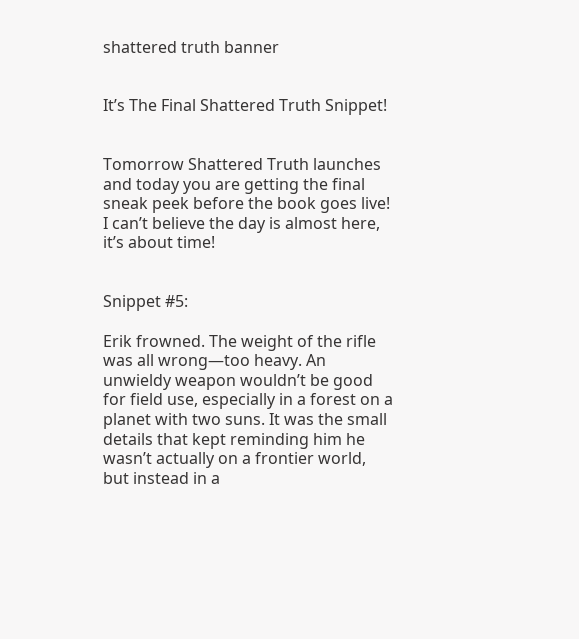shattered truth banner


It’s The Final Shattered Truth Snippet!


Tomorrow Shattered Truth launches and today you are getting the final sneak peek before the book goes live! I can’t believe the day is almost here, it’s about time!


Snippet #5:

Erik frowned. The weight of the rifle was all wrong—too heavy. An unwieldy weapon wouldn’t be good for field use, especially in a forest on a planet with two suns. It was the small details that kept reminding him he wasn’t actually on a frontier world, but instead in a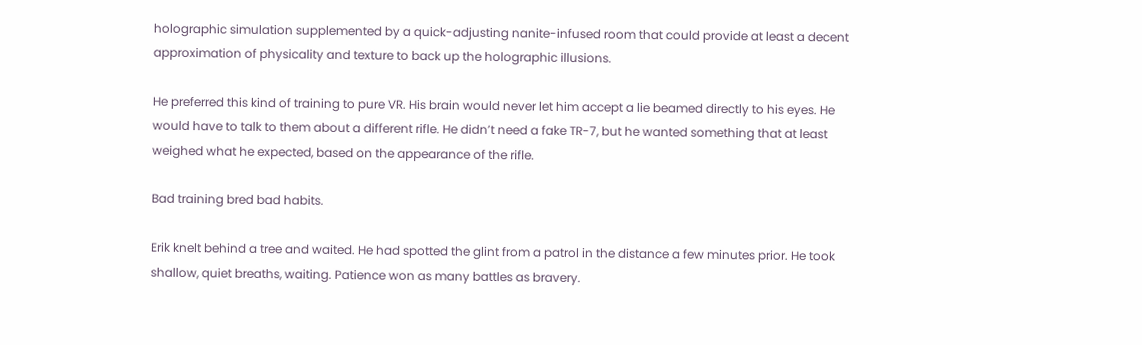holographic simulation supplemented by a quick-adjusting nanite-infused room that could provide at least a decent approximation of physicality and texture to back up the holographic illusions.

He preferred this kind of training to pure VR. His brain would never let him accept a lie beamed directly to his eyes. He would have to talk to them about a different rifle. He didn’t need a fake TR-7, but he wanted something that at least weighed what he expected, based on the appearance of the rifle.

Bad training bred bad habits.

Erik knelt behind a tree and waited. He had spotted the glint from a patrol in the distance a few minutes prior. He took shallow, quiet breaths, waiting. Patience won as many battles as bravery.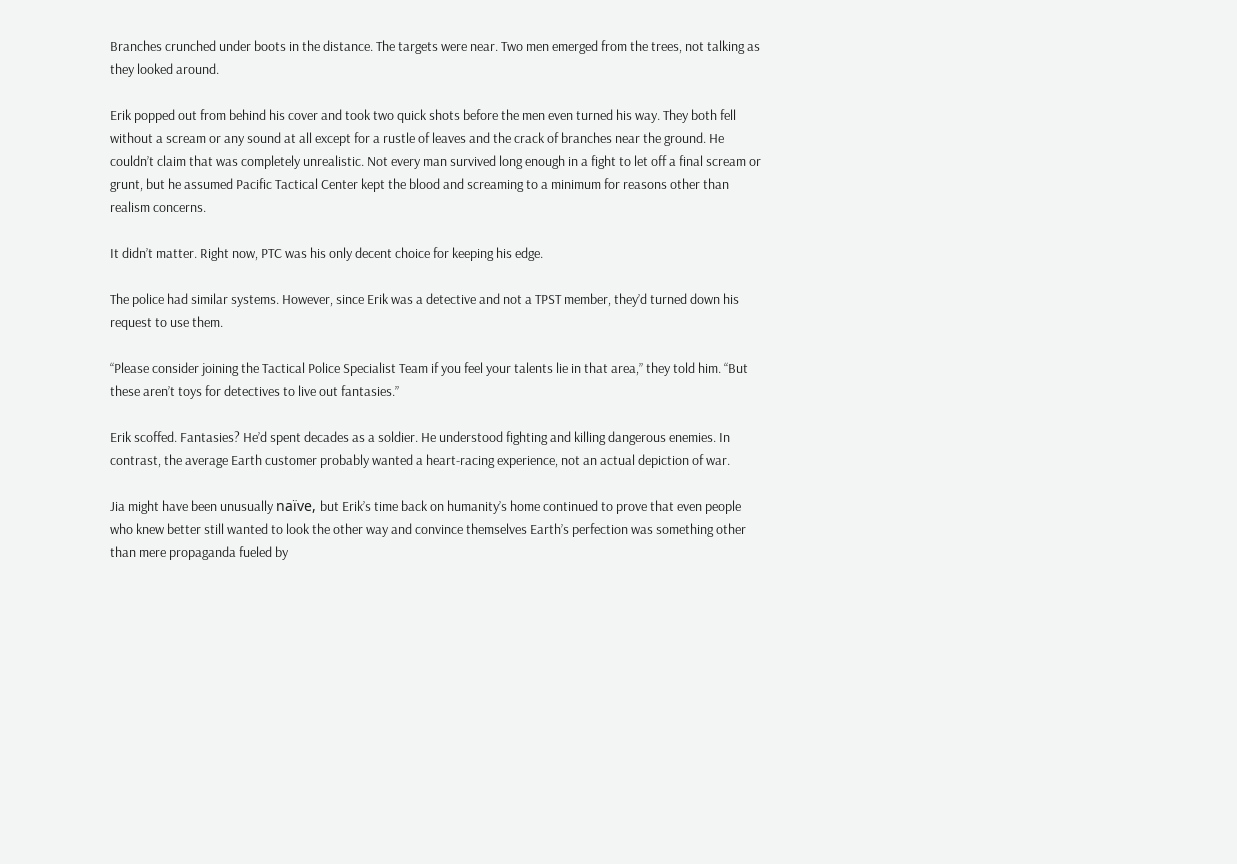Branches crunched under boots in the distance. The targets were near. Two men emerged from the trees, not talking as they looked around.

Erik popped out from behind his cover and took two quick shots before the men even turned his way. They both fell without a scream or any sound at all except for a rustle of leaves and the crack of branches near the ground. He couldn’t claim that was completely unrealistic. Not every man survived long enough in a fight to let off a final scream or grunt, but he assumed Pacific Tactical Center kept the blood and screaming to a minimum for reasons other than realism concerns.

It didn’t matter. Right now, PTC was his only decent choice for keeping his edge.

The police had similar systems. However, since Erik was a detective and not a TPST member, they’d turned down his request to use them.

“Please consider joining the Tactical Police Specialist Team if you feel your talents lie in that area,” they told him. “But these aren’t toys for detectives to live out fantasies.”

Erik scoffed. Fantasies? He’d spent decades as a soldier. He understood fighting and killing dangerous enemies. In contrast, the average Earth customer probably wanted a heart-racing experience, not an actual depiction of war.

Jia might have been unusually naïve, but Erik’s time back on humanity’s home continued to prove that even people who knew better still wanted to look the other way and convince themselves Earth’s perfection was something other than mere propaganda fueled by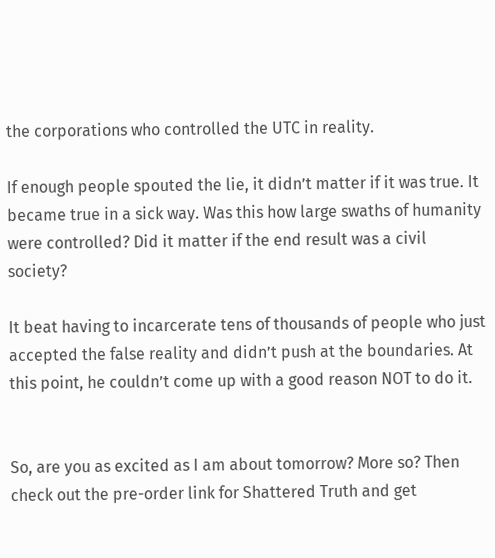the corporations who controlled the UTC in reality.

If enough people spouted the lie, it didn’t matter if it was true. It became true in a sick way. Was this how large swaths of humanity were controlled? Did it matter if the end result was a civil society?

It beat having to incarcerate tens of thousands of people who just accepted the false reality and didn’t push at the boundaries. At this point, he couldn’t come up with a good reason NOT to do it.


So, are you as excited as I am about tomorrow? More so? Then check out the pre-order link for Shattered Truth and get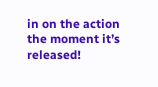in on the action the moment it’s released!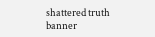shattered truth banner